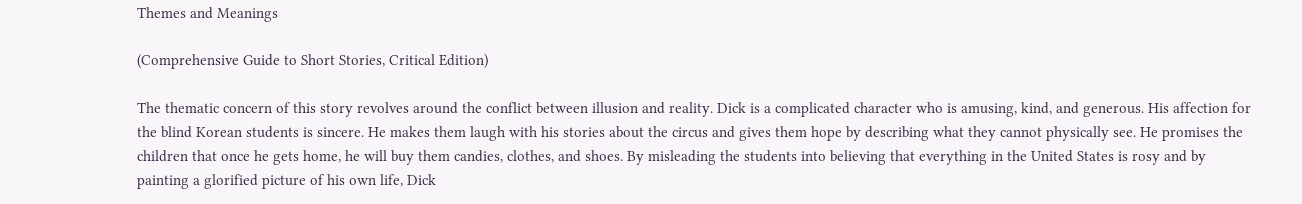Themes and Meanings

(Comprehensive Guide to Short Stories, Critical Edition)

The thematic concern of this story revolves around the conflict between illusion and reality. Dick is a complicated character who is amusing, kind, and generous. His affection for the blind Korean students is sincere. He makes them laugh with his stories about the circus and gives them hope by describing what they cannot physically see. He promises the children that once he gets home, he will buy them candies, clothes, and shoes. By misleading the students into believing that everything in the United States is rosy and by painting a glorified picture of his own life, Dick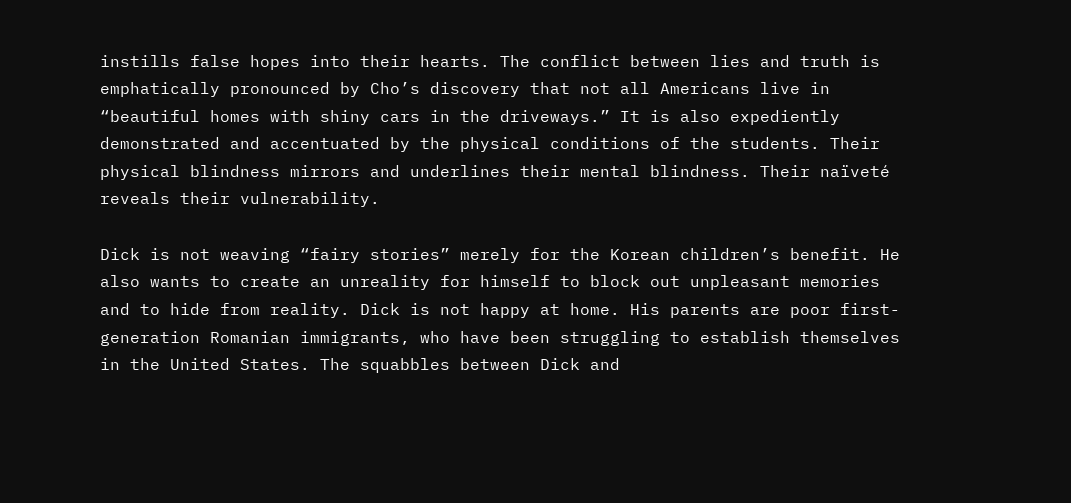instills false hopes into their hearts. The conflict between lies and truth is emphatically pronounced by Cho’s discovery that not all Americans live in “beautiful homes with shiny cars in the driveways.” It is also expediently demonstrated and accentuated by the physical conditions of the students. Their physical blindness mirrors and underlines their mental blindness. Their naïveté reveals their vulnerability.

Dick is not weaving “fairy stories” merely for the Korean children’s benefit. He also wants to create an unreality for himself to block out unpleasant memories and to hide from reality. Dick is not happy at home. His parents are poor first-generation Romanian immigrants, who have been struggling to establish themselves in the United States. The squabbles between Dick and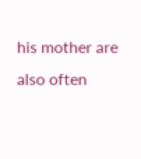his mother are also often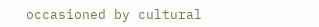occasioned by cultural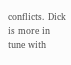conflicts. Dick is more in tune with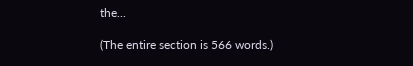the...

(The entire section is 566 words.)